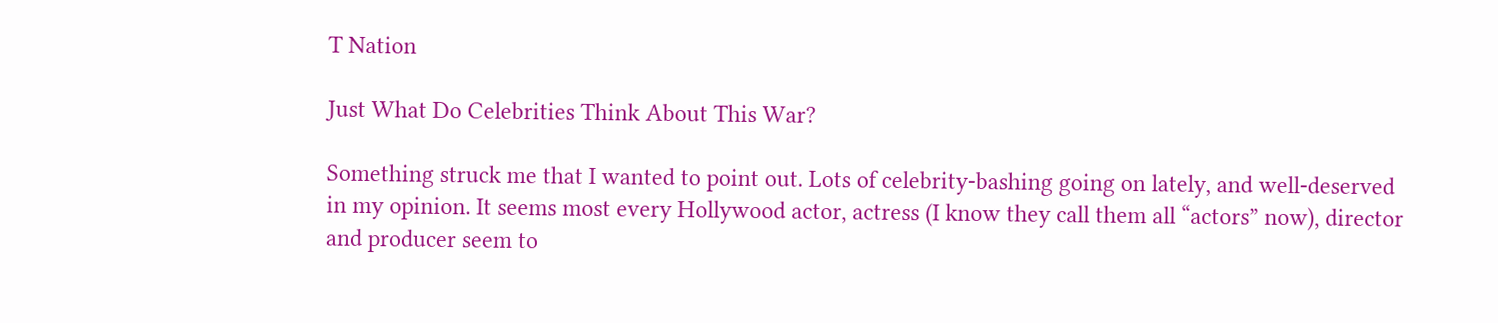T Nation

Just What Do Celebrities Think About This War?

Something struck me that I wanted to point out. Lots of celebrity-bashing going on lately, and well-deserved in my opinion. It seems most every Hollywood actor, actress (I know they call them all “actors” now), director and producer seem to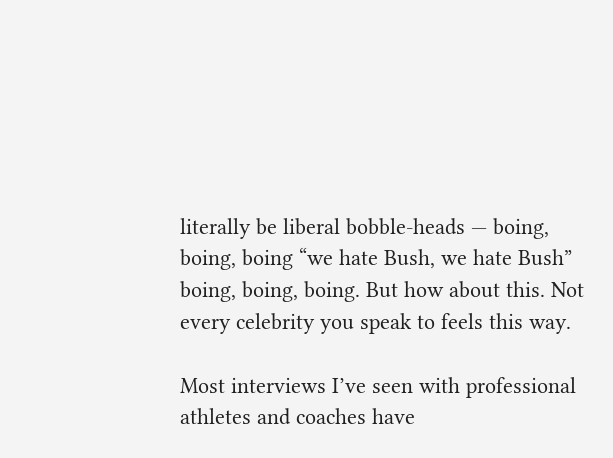literally be liberal bobble-heads — boing, boing, boing “we hate Bush, we hate Bush” boing, boing, boing. But how about this. Not every celebrity you speak to feels this way.

Most interviews I’ve seen with professional athletes and coaches have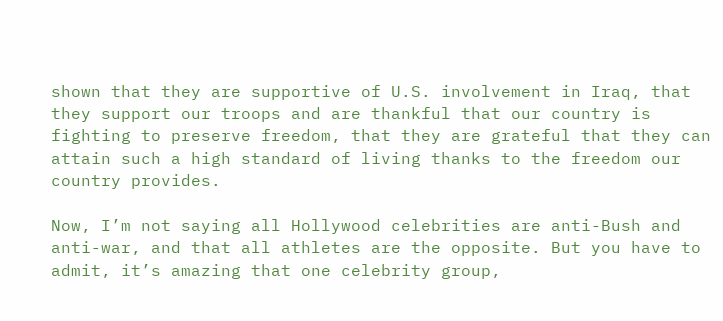shown that they are supportive of U.S. involvement in Iraq, that they support our troops and are thankful that our country is fighting to preserve freedom, that they are grateful that they can attain such a high standard of living thanks to the freedom our country provides.

Now, I’m not saying all Hollywood celebrities are anti-Bush and anti-war, and that all athletes are the opposite. But you have to admit, it’s amazing that one celebrity group,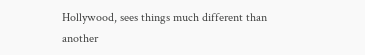Hollywood, sees things much different than another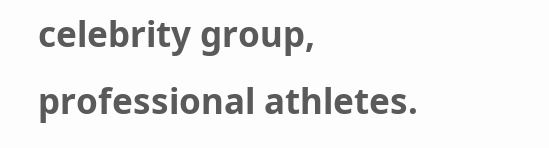celebrity group, professional athletes.